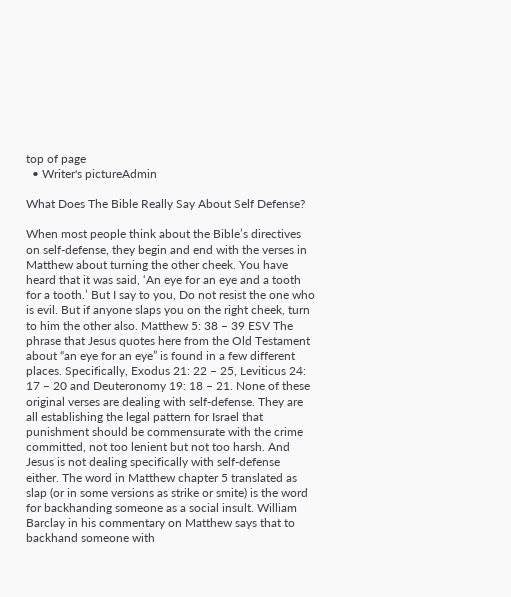top of page
  • Writer's pictureAdmin

What Does The Bible Really Say About Self Defense?

When most people think about the Bible’s directives on self-defense, they begin and end with the verses in Matthew about turning the other cheek. You have heard that it was said, ‘An eye for an eye and a tooth for a tooth.’ But I say to you, Do not resist the one who is evil. But if anyone slaps you on the right cheek, turn to him the other also. Matthew 5: 38 – 39 ESV The phrase that Jesus quotes here from the Old Testament about “an eye for an eye” is found in a few different places. Specifically, Exodus 21: 22 – 25, Leviticus 24: 17 – 20 and Deuteronomy 19: 18 – 21. None of these original verses are dealing with self-defense. They are all establishing the legal pattern for Israel that punishment should be commensurate with the crime committed, not too lenient but not too harsh. And Jesus is not dealing specifically with self-defense either. The word in Matthew chapter 5 translated as slap (or in some versions as strike or smite) is the word for backhanding someone as a social insult. William Barclay in his commentary on Matthew says that to backhand someone with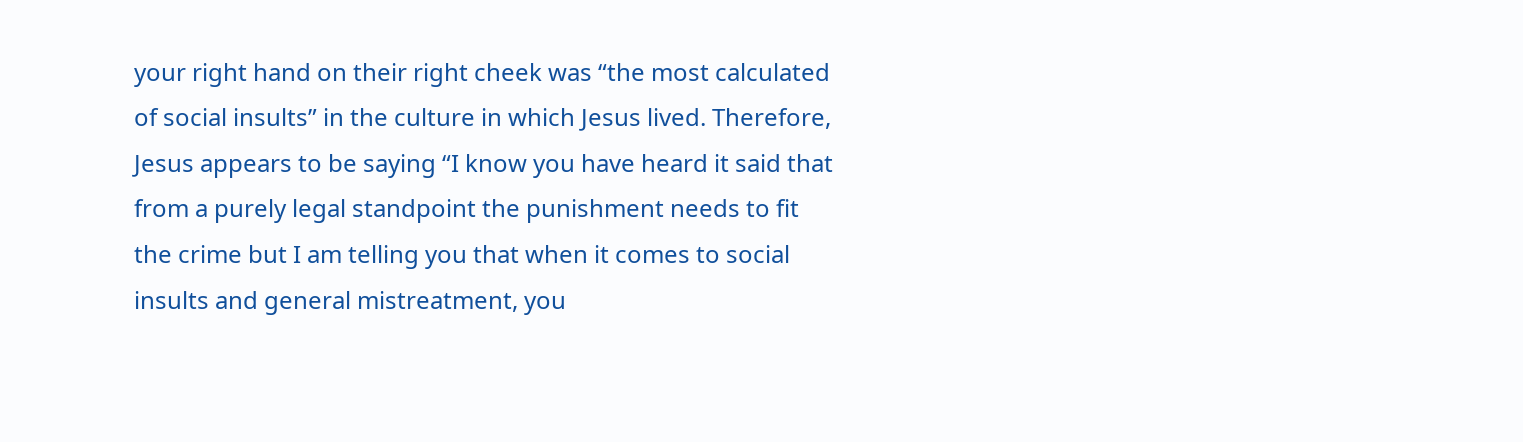your right hand on their right cheek was “the most calculated of social insults” in the culture in which Jesus lived. Therefore, Jesus appears to be saying “I know you have heard it said that from a purely legal standpoint the punishment needs to fit the crime but I am telling you that when it comes to social insults and general mistreatment, you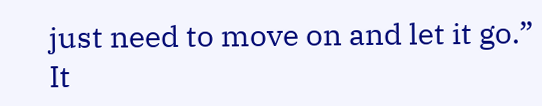just need to move on and let it go.” It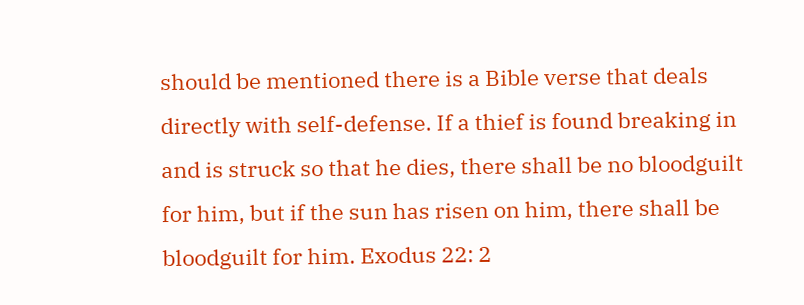should be mentioned there is a Bible verse that deals directly with self-defense. If a thief is found breaking in and is struck so that he dies, there shall be no bloodguilt for him, but if the sun has risen on him, there shall be bloodguilt for him. Exodus 22: 2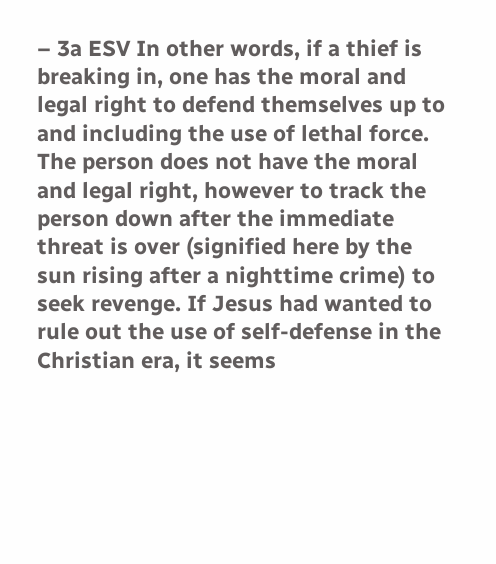– 3a ESV In other words, if a thief is breaking in, one has the moral and legal right to defend themselves up to and including the use of lethal force. The person does not have the moral and legal right, however to track the person down after the immediate threat is over (signified here by the sun rising after a nighttime crime) to seek revenge. If Jesus had wanted to rule out the use of self-defense in the Christian era, it seems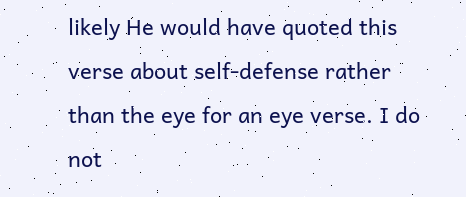likely He would have quoted this verse about self-defense rather than the eye for an eye verse. I do not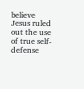believe Jesus ruled out the use of true self-defense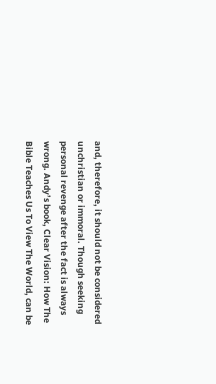and, therefore, it should not be considered unchristian or immoral. Though seeking personal revenge after the fact is always wrong. Andy’s book, Clear Vision: How The Bible Teaches Us To View The World, can be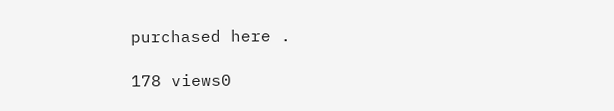purchased here .

178 views0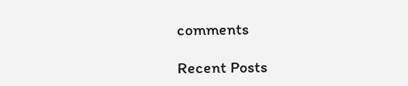comments

Recent Posts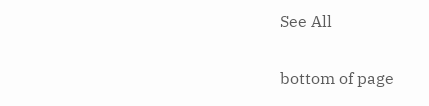See All


bottom of page